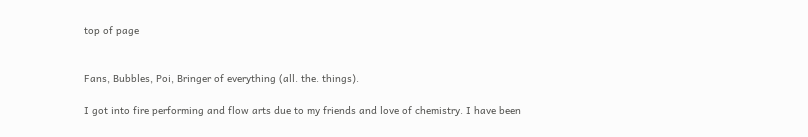top of page


Fans, Bubbles, Poi, Bringer of everything (all. the. things).

I got into fire performing and flow arts due to my friends and love of chemistry. I have been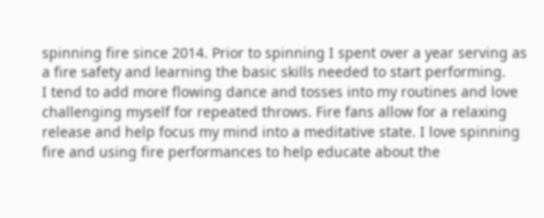spinning fire since 2014. Prior to spinning I spent over a year serving as a fire safety and learning the basic skills needed to start performing.
I tend to add more flowing dance and tosses into my routines and love challenging myself for repeated throws. Fire fans allow for a relaxing release and help focus my mind into a meditative state. I love spinning fire and using fire performances to help educate about the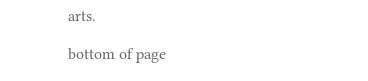arts.

bottom of page